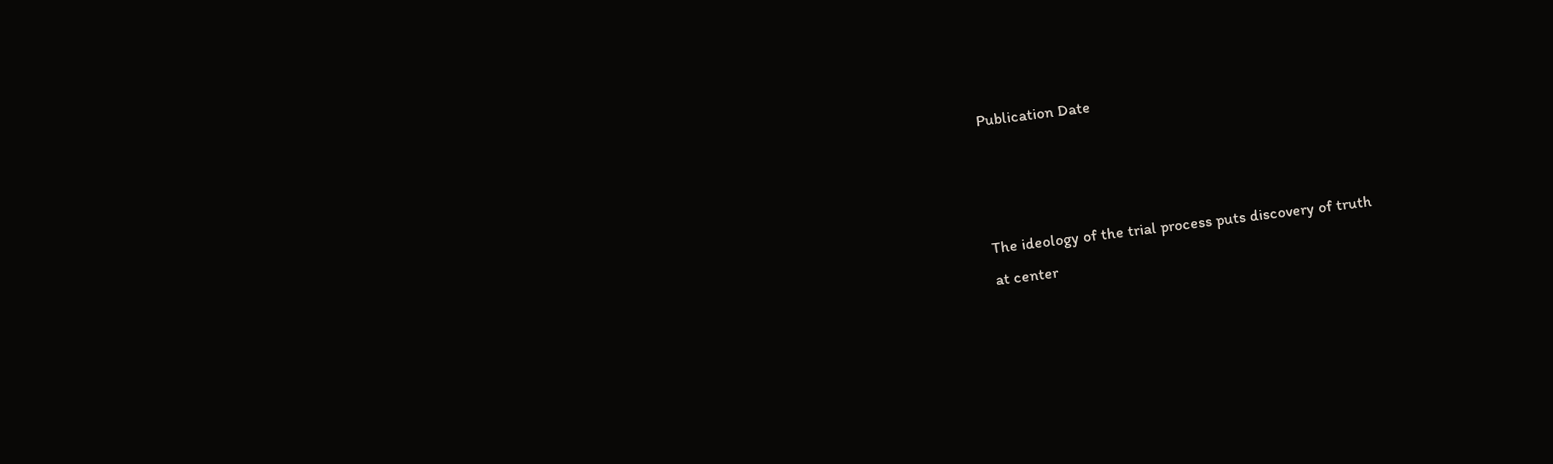Publication Date



The ideology of the trial process puts discovery of truth
at center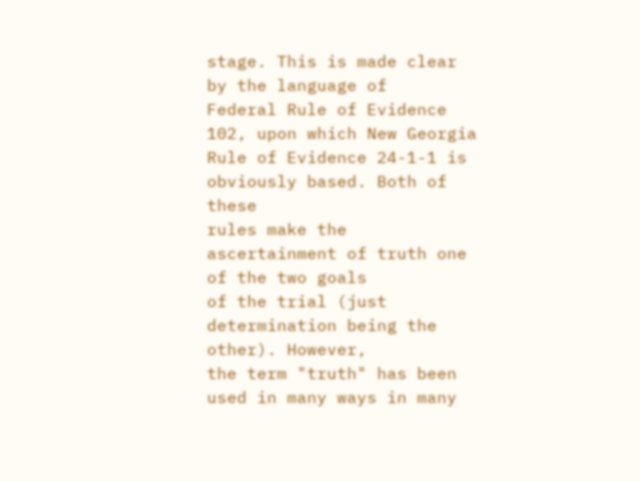stage. This is made clear by the language of
Federal Rule of Evidence 102, upon which New Georgia
Rule of Evidence 24-1-1 is obviously based. Both of these
rules make the ascertainment of truth one of the two goals
of the trial (just determination being the other). However,
the term "truth" has been used in many ways in many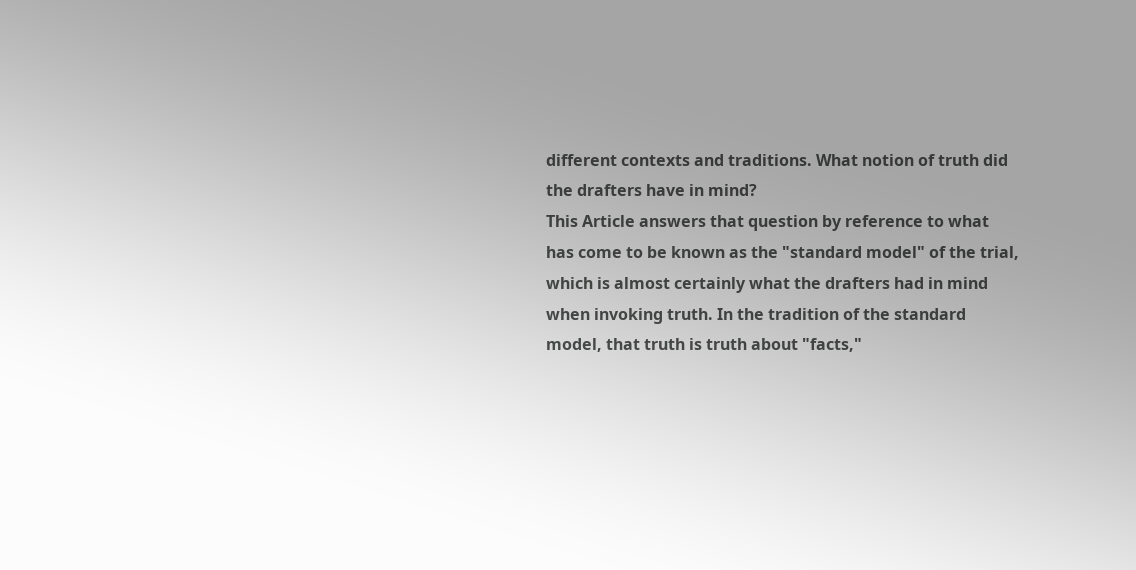different contexts and traditions. What notion of truth did
the drafters have in mind?
This Article answers that question by reference to what
has come to be known as the "standard model" of the trial,
which is almost certainly what the drafters had in mind
when invoking truth. In the tradition of the standard
model, that truth is truth about "facts,"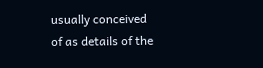usually conceived
of as details of the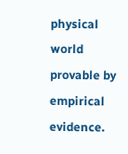physical world provable by empirical
evidence.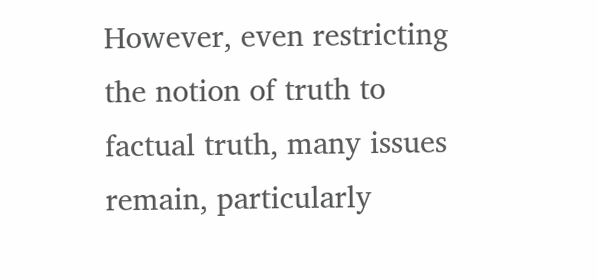However, even restricting the notion of truth to
factual truth, many issues remain, particularly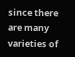since there
are many varieties of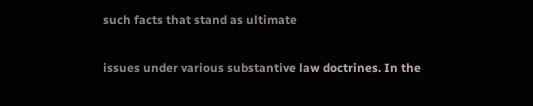such facts that stand as ultimate

issues under various substantive law doctrines. In the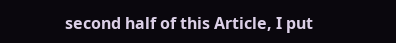second half of this Article, I put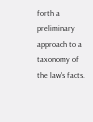forth a preliminary
approach to a taxonomy of the law's facts.